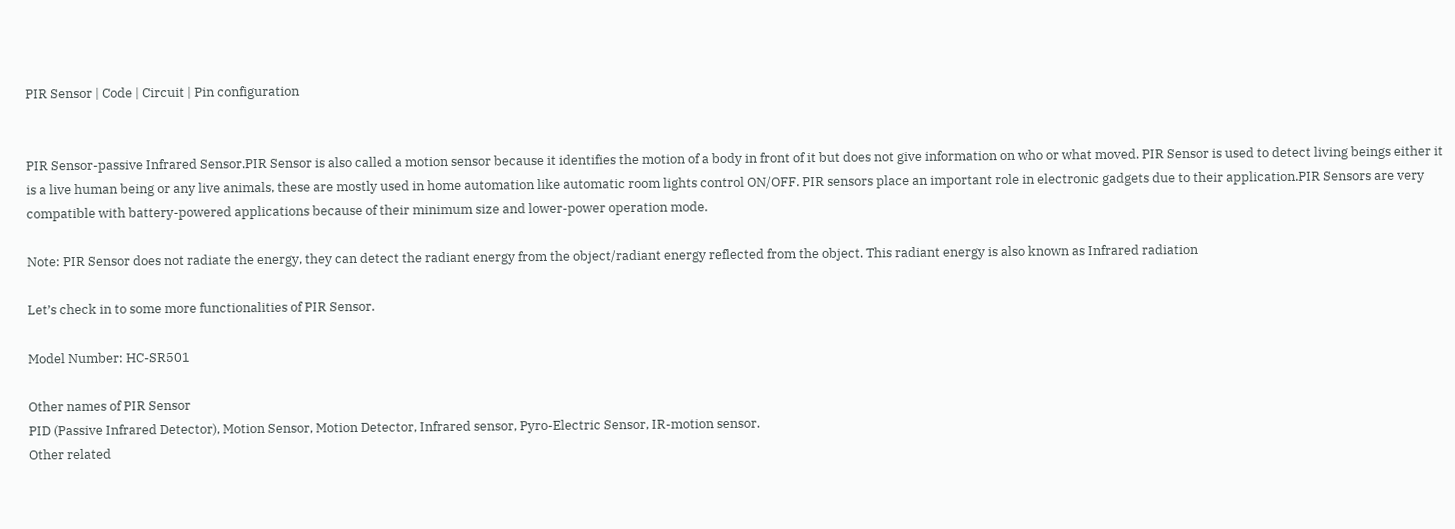PIR Sensor | Code | Circuit | Pin configuration


PIR Sensor-passive Infrared Sensor.PIR Sensor is also called a motion sensor because it identifies the motion of a body in front of it but does not give information on who or what moved. PIR Sensor is used to detect living beings either it is a live human being or any live animals, these are mostly used in home automation like automatic room lights control ON/OFF. PIR sensors place an important role in electronic gadgets due to their application.PIR Sensors are very compatible with battery-powered applications because of their minimum size and lower-power operation mode.

Note: PIR Sensor does not radiate the energy, they can detect the radiant energy from the object/radiant energy reflected from the object. This radiant energy is also known as Infrared radiation

Let’s check in to some more functionalities of PIR Sensor.

Model Number: HC-SR501

Other names of PIR Sensor
PID (Passive Infrared Detector), Motion Sensor, Motion Detector, Infrared sensor, Pyro-Electric Sensor, IR-motion sensor.
Other related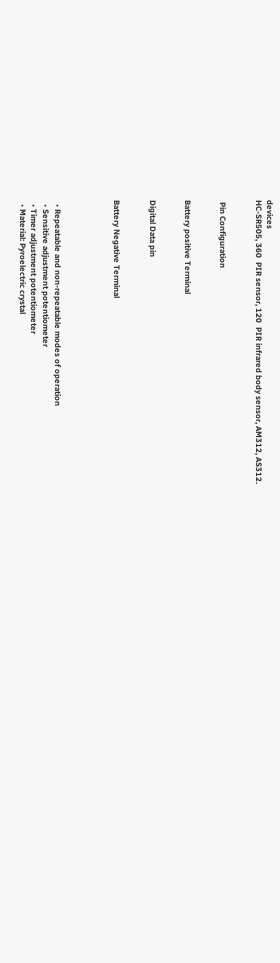devices
HC-SR505, 360  PIR sensor, 120  PIR infrared body sensor, AM312, AS312.


 Pin Configuration


Battery positive Terminal


Digital Data pin


Battery Negative Terminal




  • Repeatable and non-repeatable modes of operation
  • Sensitive adjustment potentiometer
  • Timer adjustment potentiometer
  • Material: Pyroelectric crystal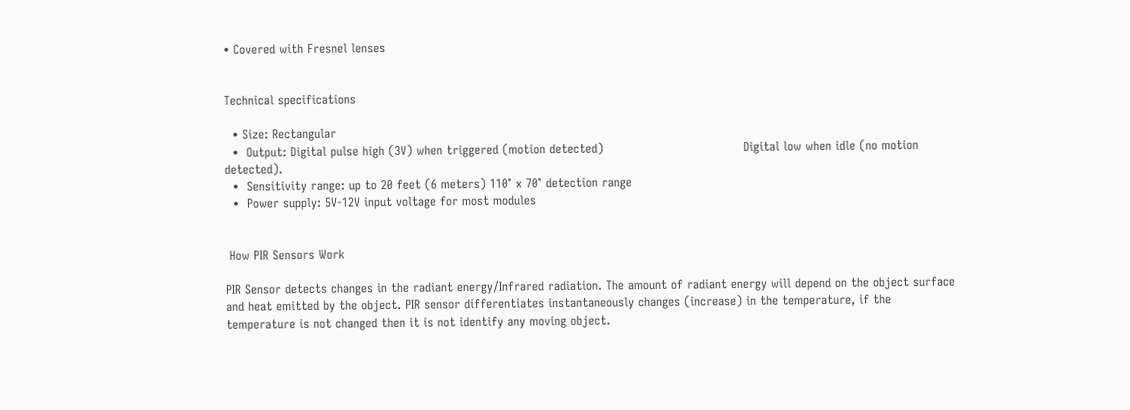• Covered with Fresnel lenses


Technical specifications

  • Size: Rectangular
  •  Output: Digital pulse high (3V) when triggered (motion detected)                                   Digital low when idle (no motion detected).
  •  Sensitivity range: up to 20 feet (6 meters) 110° x 70° detection range
  •  Power supply: 5V-12V input voltage for most modules


 How PIR Sensors Work

PIR Sensor detects changes in the radiant energy/Infrared radiation. The amount of radiant energy will depend on the object surface and heat emitted by the object. PIR sensor differentiates instantaneously changes (increase) in the temperature, if the temperature is not changed then it is not identify any moving object.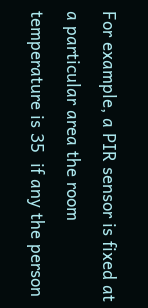For example, a PIR sensor is fixed at a particular area the room temperature is 35  if any the person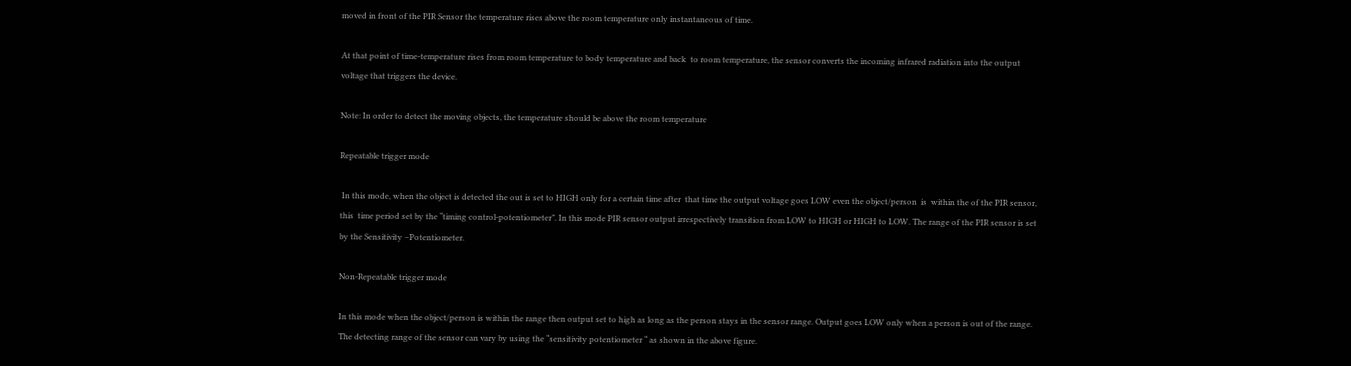moved in front of the PIR Sensor the temperature rises above the room temperature only instantaneous of time.

At that point of time-temperature rises from room temperature to body temperature and back  to room temperature, the sensor converts the incoming infrared radiation into the output voltage that triggers the device.

Note: In order to detect the moving objects, the temperature should be above the room temperature

Repeatable trigger mode

 In this mode, when the object is detected the out is set to HIGH only for a certain time after  that time the output voltage goes LOW even the object/person  is  within the of the PIR sensor, this  time period set by the “timing control-potentiometer”. In this mode PIR sensor output irrespectively transition from LOW to HIGH or HIGH to LOW. The range of the PIR sensor is set by the Sensitivity –Potentiometer.

Non-Repeatable trigger mode

In this mode when the object/person is within the range then output set to high as long as the person stays in the sensor range. Output goes LOW only when a person is out of the range. The detecting range of the sensor can vary by using the “sensitivity potentiometer “ as shown in the above figure.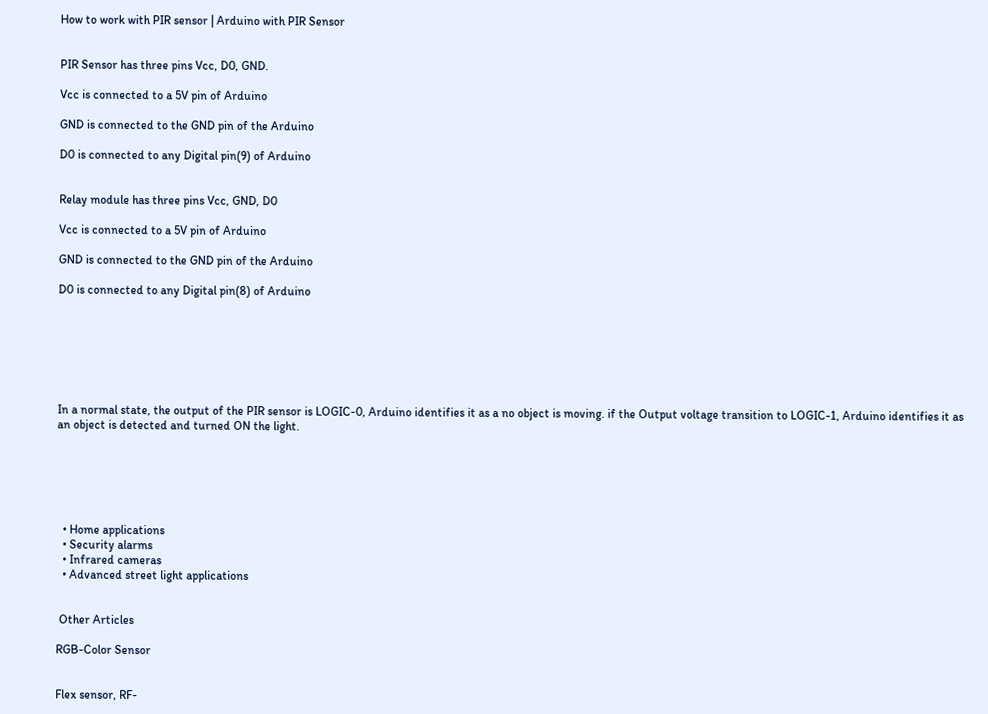How to work with PIR sensor | Arduino with PIR Sensor


PIR Sensor has three pins Vcc, D0, GND.

Vcc is connected to a 5V pin of Arduino

GND is connected to the GND pin of the Arduino

D0 is connected to any Digital pin(9) of Arduino


Relay module has three pins Vcc, GND, D0

Vcc is connected to a 5V pin of Arduino

GND is connected to the GND pin of the Arduino

D0 is connected to any Digital pin(8) of Arduino







In a normal state, the output of the PIR sensor is LOGIC-0, Arduino identifies it as a no object is moving. if the Output voltage transition to LOGIC-1, Arduino identifies it as an object is detected and turned ON the light.






  • Home applications
  • Security alarms
  • Infrared cameras
  • Advanced street light applications


 Other Articles

RGB-Color Sensor


Flex sensor, RF-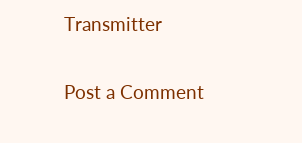Transmitter


Post a Comment